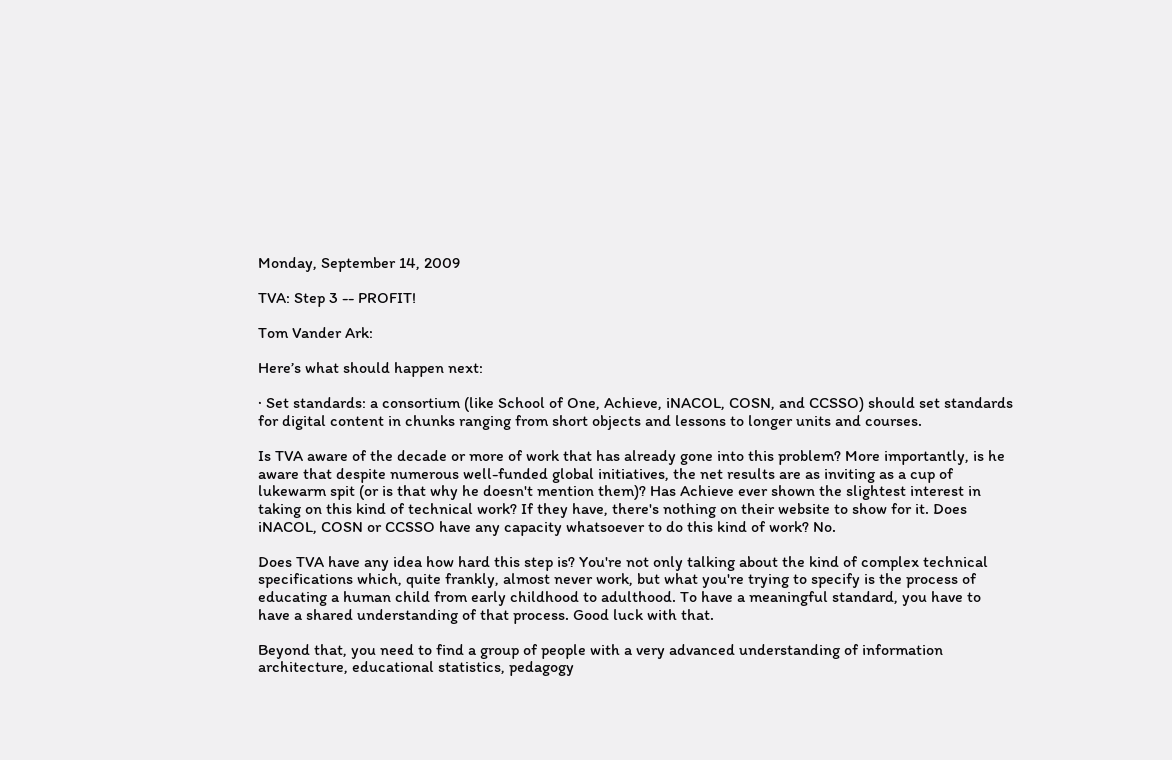Monday, September 14, 2009

TVA: Step 3 -- PROFIT!

Tom Vander Ark:

Here’s what should happen next:

· Set standards: a consortium (like School of One, Achieve, iNACOL, COSN, and CCSSO) should set standards for digital content in chunks ranging from short objects and lessons to longer units and courses.

Is TVA aware of the decade or more of work that has already gone into this problem? More importantly, is he aware that despite numerous well-funded global initiatives, the net results are as inviting as a cup of lukewarm spit (or is that why he doesn't mention them)? Has Achieve ever shown the slightest interest in taking on this kind of technical work? If they have, there's nothing on their website to show for it. Does iNACOL, COSN or CCSSO have any capacity whatsoever to do this kind of work? No.

Does TVA have any idea how hard this step is? You're not only talking about the kind of complex technical specifications which, quite frankly, almost never work, but what you're trying to specify is the process of educating a human child from early childhood to adulthood. To have a meaningful standard, you have to have a shared understanding of that process. Good luck with that.

Beyond that, you need to find a group of people with a very advanced understanding of information architecture, educational statistics, pedagogy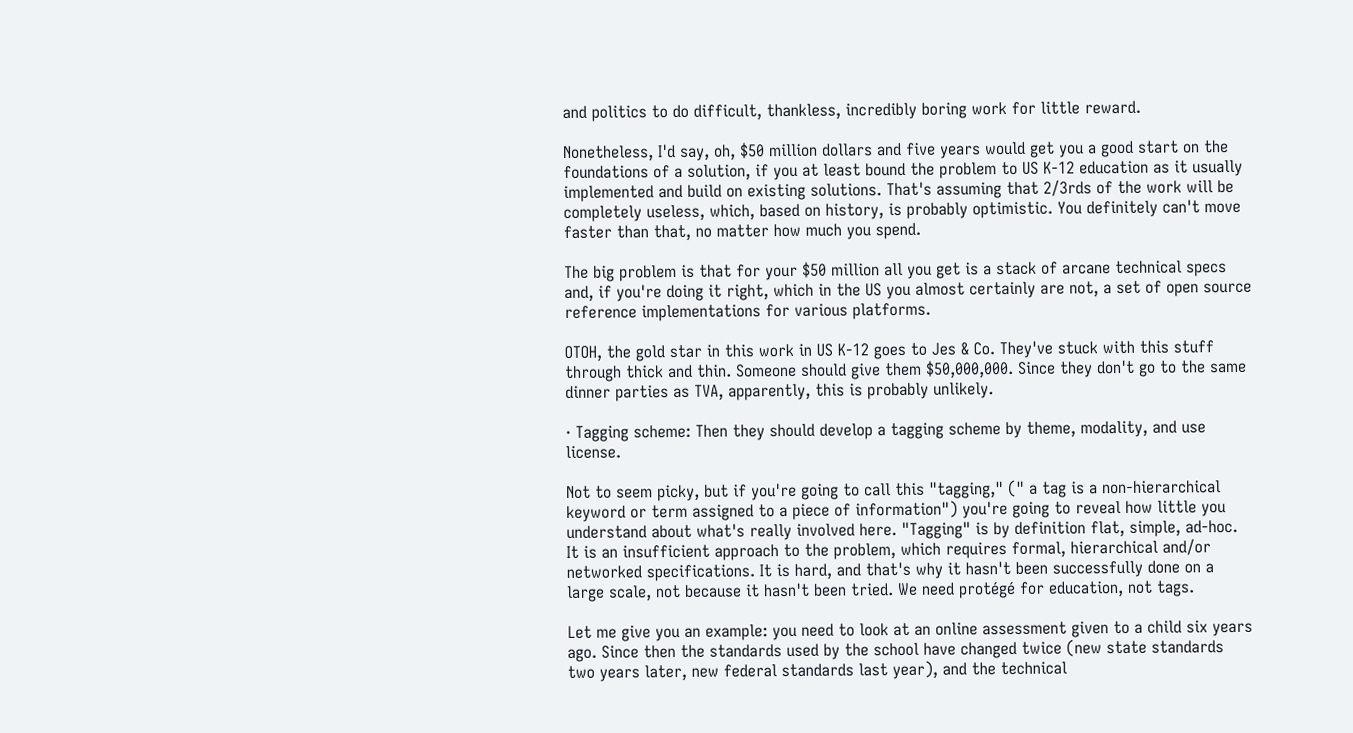and politics to do difficult, thankless, incredibly boring work for little reward.

Nonetheless, I'd say, oh, $50 million dollars and five years would get you a good start on the foundations of a solution, if you at least bound the problem to US K-12 education as it usually implemented and build on existing solutions. That's assuming that 2/3rds of the work will be completely useless, which, based on history, is probably optimistic. You definitely can't move faster than that, no matter how much you spend.

The big problem is that for your $50 million all you get is a stack of arcane technical specs and, if you're doing it right, which in the US you almost certainly are not, a set of open source reference implementations for various platforms.

OTOH, the gold star in this work in US K-12 goes to Jes & Co. They've stuck with this stuff through thick and thin. Someone should give them $50,000,000. Since they don't go to the same dinner parties as TVA, apparently, this is probably unlikely.

· Tagging scheme: Then they should develop a tagging scheme by theme, modality, and use license.

Not to seem picky, but if you're going to call this "tagging," (" a tag is a non-hierarchical keyword or term assigned to a piece of information") you're going to reveal how little you understand about what's really involved here. "Tagging" is by definition flat, simple, ad-hoc. It is an insufficient approach to the problem, which requires formal, hierarchical and/or networked specifications. It is hard, and that's why it hasn't been successfully done on a large scale, not because it hasn't been tried. We need protégé for education, not tags.

Let me give you an example: you need to look at an online assessment given to a child six years ago. Since then the standards used by the school have changed twice (new state standards two years later, new federal standards last year), and the technical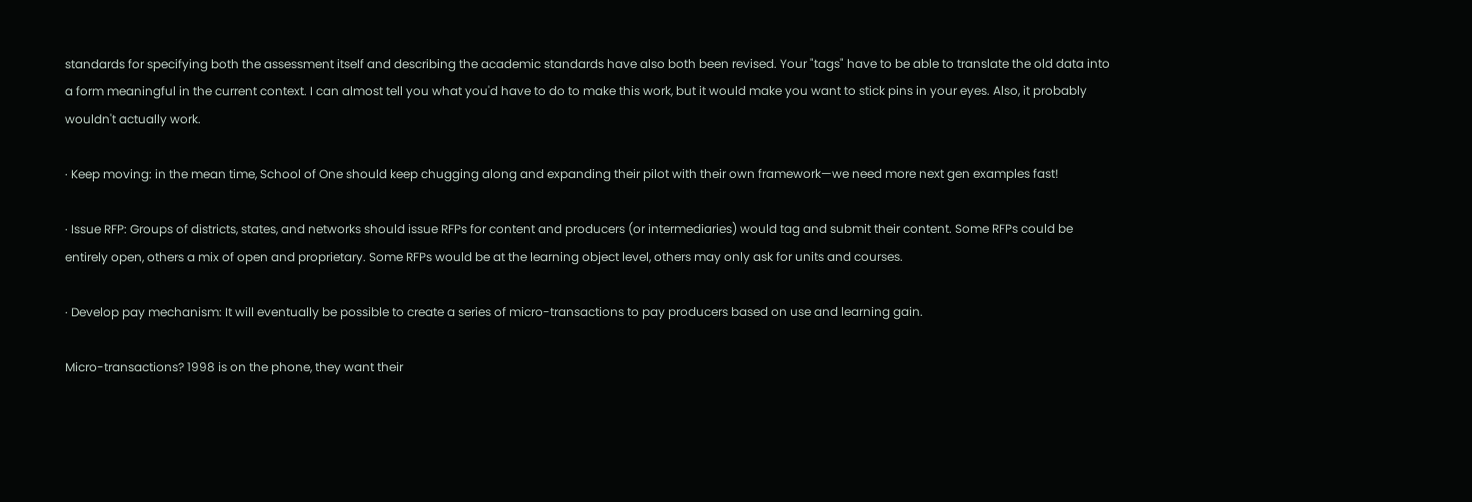standards for specifying both the assessment itself and describing the academic standards have also both been revised. Your "tags" have to be able to translate the old data into a form meaningful in the current context. I can almost tell you what you'd have to do to make this work, but it would make you want to stick pins in your eyes. Also, it probably wouldn't actually work.

· Keep moving: in the mean time, School of One should keep chugging along and expanding their pilot with their own framework—we need more next gen examples fast!

· Issue RFP: Groups of districts, states, and networks should issue RFPs for content and producers (or intermediaries) would tag and submit their content. Some RFPs could be entirely open, others a mix of open and proprietary. Some RFPs would be at the learning object level, others may only ask for units and courses.

· Develop pay mechanism: It will eventually be possible to create a series of micro-transactions to pay producers based on use and learning gain.

Micro-transactions? 1998 is on the phone, they want their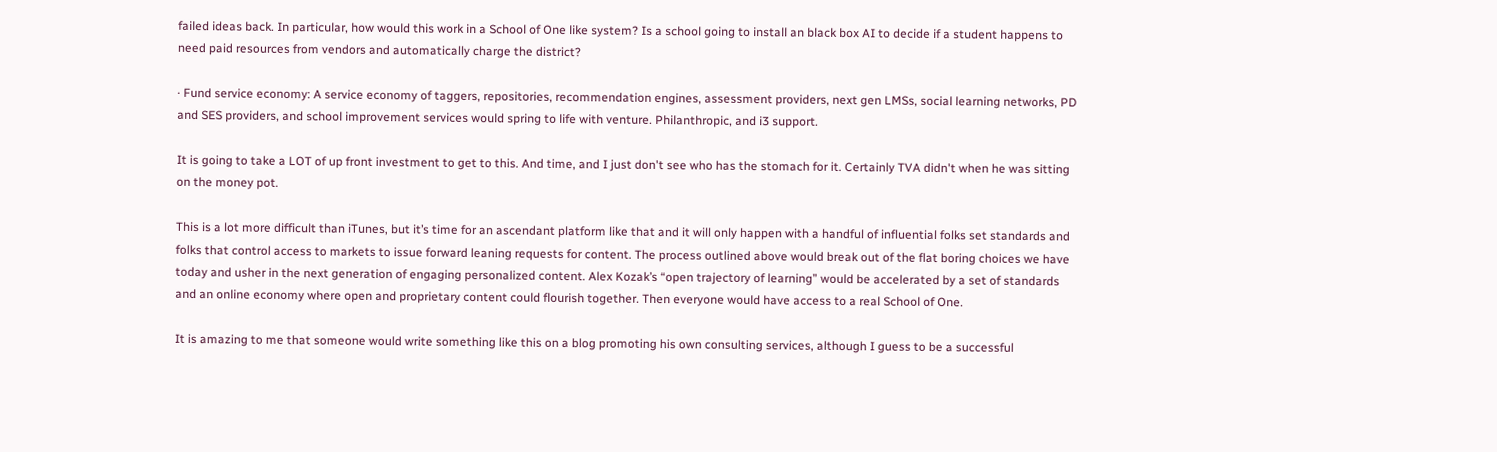failed ideas back. In particular, how would this work in a School of One like system? Is a school going to install an black box AI to decide if a student happens to need paid resources from vendors and automatically charge the district?

· Fund service economy: A service economy of taggers, repositories, recommendation engines, assessment providers, next gen LMSs, social learning networks, PD and SES providers, and school improvement services would spring to life with venture. Philanthropic, and i3 support.

It is going to take a LOT of up front investment to get to this. And time, and I just don't see who has the stomach for it. Certainly TVA didn't when he was sitting on the money pot.

This is a lot more difficult than iTunes, but it’s time for an ascendant platform like that and it will only happen with a handful of influential folks set standards and folks that control access to markets to issue forward leaning requests for content. The process outlined above would break out of the flat boring choices we have today and usher in the next generation of engaging personalized content. Alex Kozak’s “open trajectory of learning” would be accelerated by a set of standards and an online economy where open and proprietary content could flourish together. Then everyone would have access to a real School of One.

It is amazing to me that someone would write something like this on a blog promoting his own consulting services, although I guess to be a successful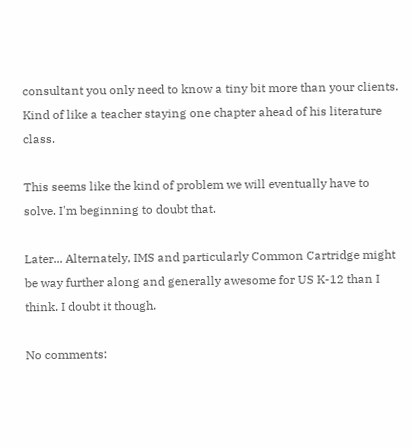consultant you only need to know a tiny bit more than your clients. Kind of like a teacher staying one chapter ahead of his literature class.

This seems like the kind of problem we will eventually have to solve. I'm beginning to doubt that.

Later... Alternately, IMS and particularly Common Cartridge might be way further along and generally awesome for US K-12 than I think. I doubt it though.

No comments: